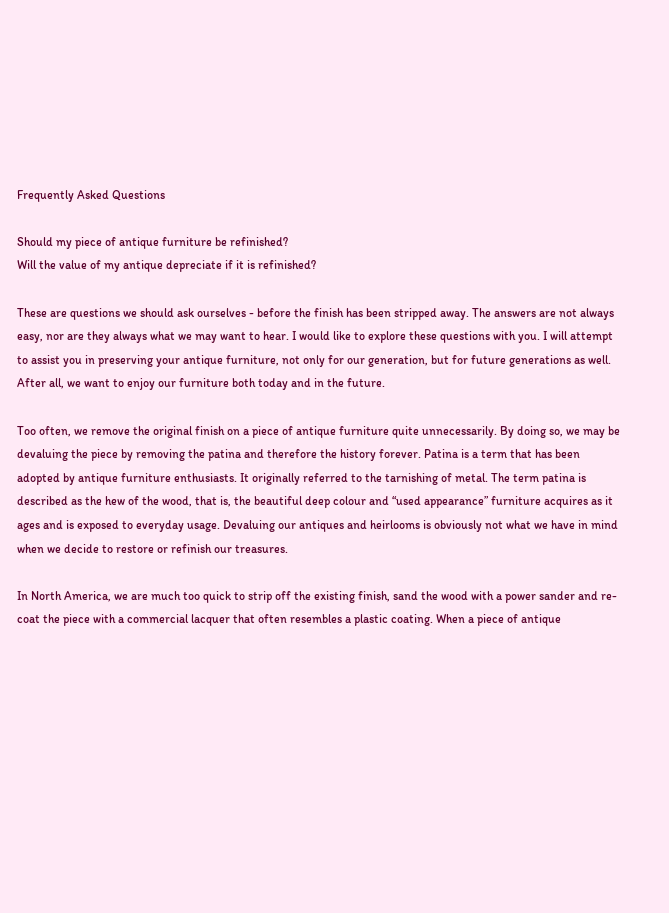Frequently Asked Questions

Should my piece of antique furniture be refinished?
Will the value of my antique depreciate if it is refinished?

These are questions we should ask ourselves - before the finish has been stripped away. The answers are not always easy, nor are they always what we may want to hear. I would like to explore these questions with you. I will attempt to assist you in preserving your antique furniture, not only for our generation, but for future generations as well. After all, we want to enjoy our furniture both today and in the future.

Too often, we remove the original finish on a piece of antique furniture quite unnecessarily. By doing so, we may be devaluing the piece by removing the patina and therefore the history forever. Patina is a term that has been adopted by antique furniture enthusiasts. It originally referred to the tarnishing of metal. The term patina is described as the hew of the wood, that is, the beautiful deep colour and “used appearance” furniture acquires as it ages and is exposed to everyday usage. Devaluing our antiques and heirlooms is obviously not what we have in mind when we decide to restore or refinish our treasures.

In North America, we are much too quick to strip off the existing finish, sand the wood with a power sander and re-coat the piece with a commercial lacquer that often resembles a plastic coating. When a piece of antique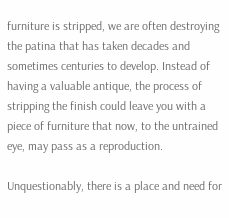furniture is stripped, we are often destroying the patina that has taken decades and sometimes centuries to develop. Instead of having a valuable antique, the process of stripping the finish could leave you with a piece of furniture that now, to the untrained eye, may pass as a reproduction.

Unquestionably, there is a place and need for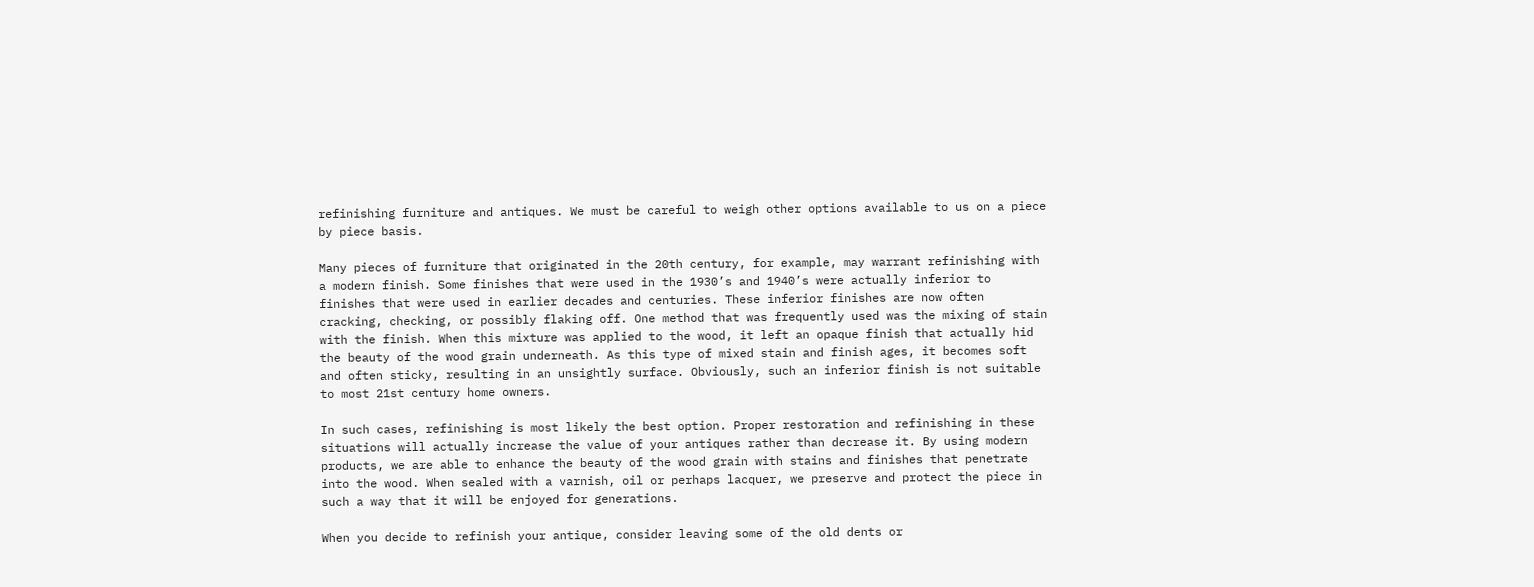refinishing furniture and antiques. We must be careful to weigh other options available to us on a piece by piece basis.

Many pieces of furniture that originated in the 20th century, for example, may warrant refinishing with a modern finish. Some finishes that were used in the 1930’s and 1940’s were actually inferior to finishes that were used in earlier decades and centuries. These inferior finishes are now often cracking, checking, or possibly flaking off. One method that was frequently used was the mixing of stain with the finish. When this mixture was applied to the wood, it left an opaque finish that actually hid the beauty of the wood grain underneath. As this type of mixed stain and finish ages, it becomes soft and often sticky, resulting in an unsightly surface. Obviously, such an inferior finish is not suitable to most 21st century home owners.

In such cases, refinishing is most likely the best option. Proper restoration and refinishing in these situations will actually increase the value of your antiques rather than decrease it. By using modern products, we are able to enhance the beauty of the wood grain with stains and finishes that penetrate into the wood. When sealed with a varnish, oil or perhaps lacquer, we preserve and protect the piece in such a way that it will be enjoyed for generations.

When you decide to refinish your antique, consider leaving some of the old dents or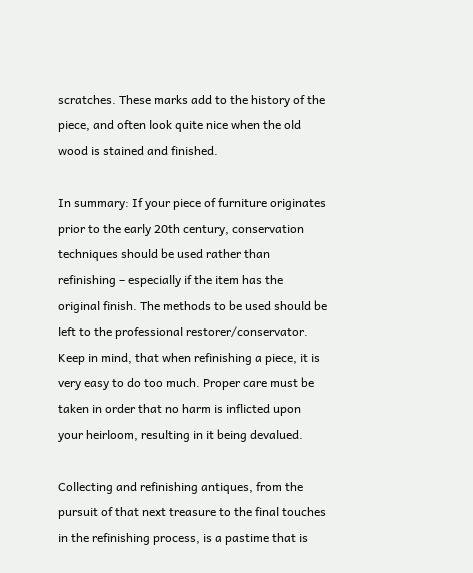scratches. These marks add to the history of the piece, and often look quite nice when the old wood is stained and finished.

In summary: If your piece of furniture originates prior to the early 20th century, conservation techniques should be used rather than refinishing – especially if the item has the original finish. The methods to be used should be left to the professional restorer/conservator. Keep in mind, that when refinishing a piece, it is very easy to do too much. Proper care must be taken in order that no harm is inflicted upon your heirloom, resulting in it being devalued.

Collecting and refinishing antiques, from the pursuit of that next treasure to the final touches in the refinishing process, is a pastime that is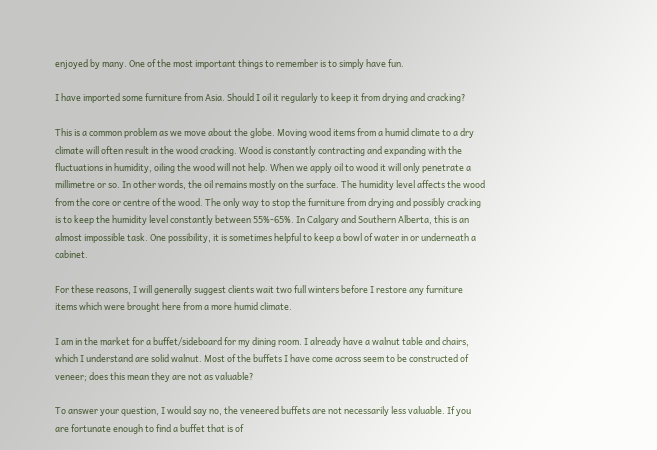enjoyed by many. One of the most important things to remember is to simply have fun.

I have imported some furniture from Asia. Should I oil it regularly to keep it from drying and cracking?

This is a common problem as we move about the globe. Moving wood items from a humid climate to a dry climate will often result in the wood cracking. Wood is constantly contracting and expanding with the fluctuations in humidity, oiling the wood will not help. When we apply oil to wood it will only penetrate a millimetre or so. In other words, the oil remains mostly on the surface. The humidity level affects the wood from the core or centre of the wood. The only way to stop the furniture from drying and possibly cracking is to keep the humidity level constantly between 55%-65%. In Calgary and Southern Alberta, this is an almost impossible task. One possibility, it is sometimes helpful to keep a bowl of water in or underneath a cabinet.

For these reasons, I will generally suggest clients wait two full winters before I restore any furniture items which were brought here from a more humid climate.

I am in the market for a buffet/sideboard for my dining room. I already have a walnut table and chairs, which I understand are solid walnut. Most of the buffets I have come across seem to be constructed of veneer; does this mean they are not as valuable?

To answer your question, I would say no, the veneered buffets are not necessarily less valuable. If you are fortunate enough to find a buffet that is of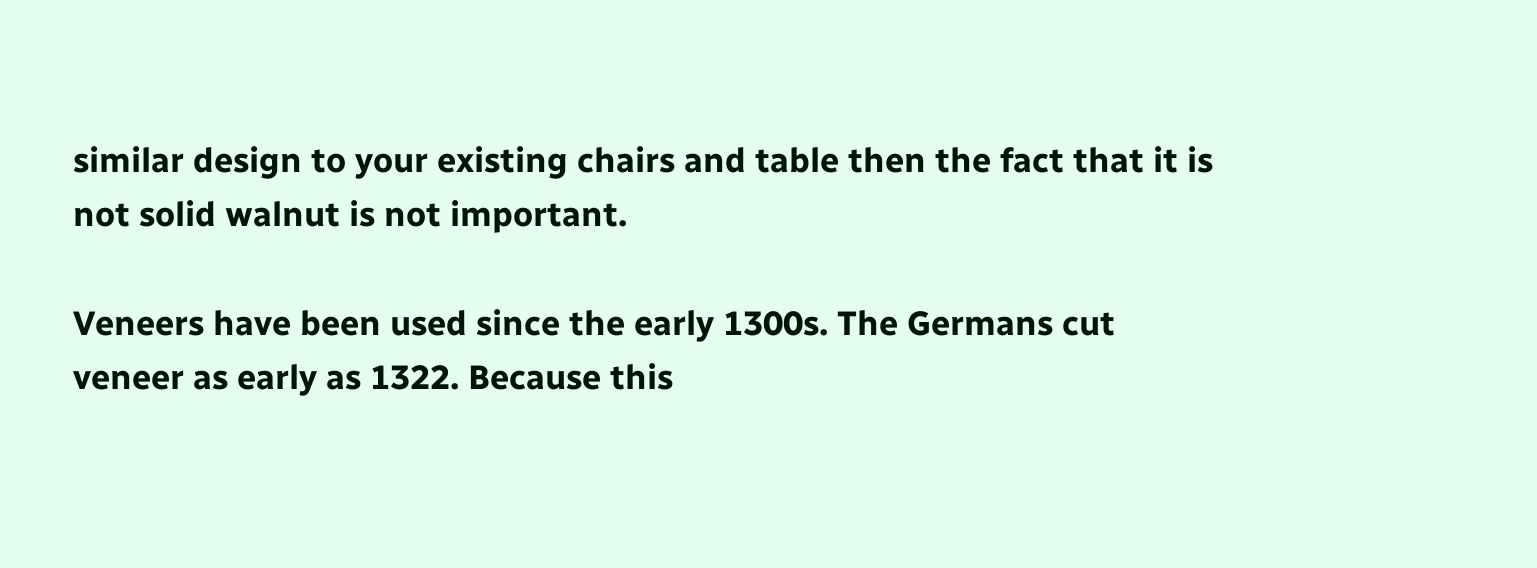similar design to your existing chairs and table then the fact that it is not solid walnut is not important.

Veneers have been used since the early 1300s. The Germans cut veneer as early as 1322. Because this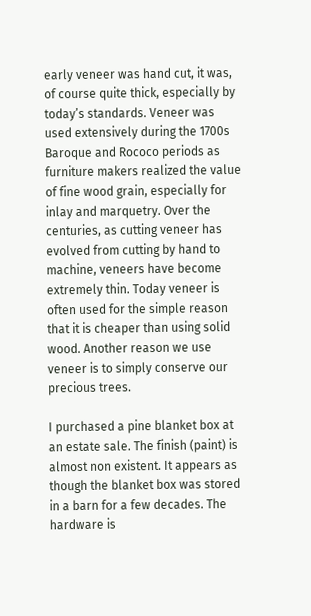early veneer was hand cut, it was, of course quite thick, especially by today’s standards. Veneer was used extensively during the 1700s Baroque and Rococo periods as furniture makers realized the value of fine wood grain, especially for inlay and marquetry. Over the centuries, as cutting veneer has evolved from cutting by hand to machine, veneers have become extremely thin. Today veneer is often used for the simple reason that it is cheaper than using solid wood. Another reason we use veneer is to simply conserve our precious trees.

I purchased a pine blanket box at an estate sale. The finish (paint) is almost non existent. It appears as though the blanket box was stored in a barn for a few decades. The hardware is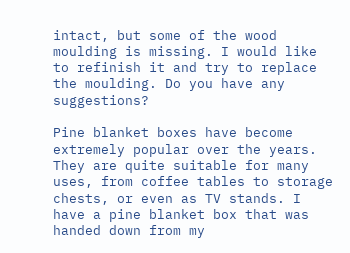intact, but some of the wood moulding is missing. I would like to refinish it and try to replace the moulding. Do you have any suggestions?

Pine blanket boxes have become extremely popular over the years. They are quite suitable for many uses, from coffee tables to storage chests, or even as TV stands. I have a pine blanket box that was handed down from my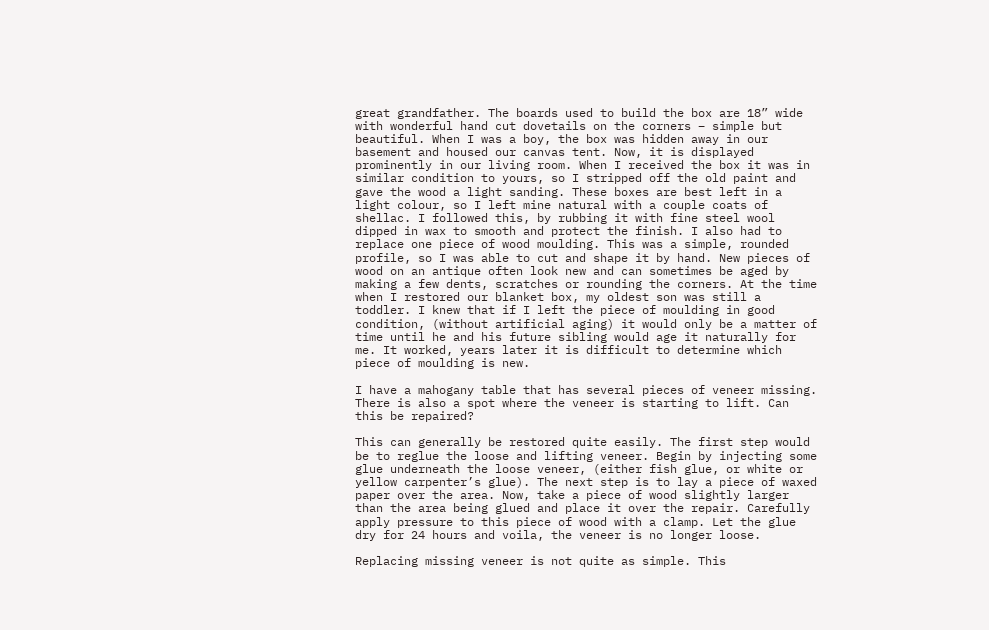great grandfather. The boards used to build the box are 18” wide with wonderful hand cut dovetails on the corners – simple but beautiful. When I was a boy, the box was hidden away in our basement and housed our canvas tent. Now, it is displayed prominently in our living room. When I received the box it was in similar condition to yours, so I stripped off the old paint and gave the wood a light sanding. These boxes are best left in a light colour, so I left mine natural with a couple coats of shellac. I followed this, by rubbing it with fine steel wool dipped in wax to smooth and protect the finish. I also had to replace one piece of wood moulding. This was a simple, rounded profile, so I was able to cut and shape it by hand. New pieces of wood on an antique often look new and can sometimes be aged by making a few dents, scratches or rounding the corners. At the time when I restored our blanket box, my oldest son was still a toddler. I knew that if I left the piece of moulding in good condition, (without artificial aging) it would only be a matter of time until he and his future sibling would age it naturally for me. It worked, years later it is difficult to determine which piece of moulding is new.

I have a mahogany table that has several pieces of veneer missing. There is also a spot where the veneer is starting to lift. Can this be repaired?

This can generally be restored quite easily. The first step would be to reglue the loose and lifting veneer. Begin by injecting some glue underneath the loose veneer, (either fish glue, or white or yellow carpenter’s glue). The next step is to lay a piece of waxed paper over the area. Now, take a piece of wood slightly larger than the area being glued and place it over the repair. Carefully apply pressure to this piece of wood with a clamp. Let the glue dry for 24 hours and voila, the veneer is no longer loose.

Replacing missing veneer is not quite as simple. This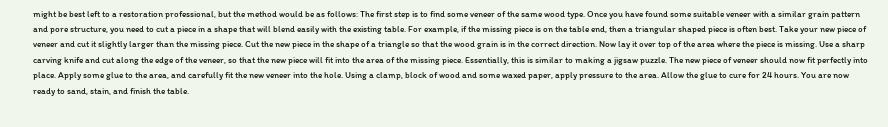might be best left to a restoration professional, but the method would be as follows: The first step is to find some veneer of the same wood type. Once you have found some suitable veneer with a similar grain pattern and pore structure, you need to cut a piece in a shape that will blend easily with the existing table. For example, if the missing piece is on the table end, then a triangular shaped piece is often best. Take your new piece of veneer and cut it slightly larger than the missing piece. Cut the new piece in the shape of a triangle so that the wood grain is in the correct direction. Now lay it over top of the area where the piece is missing. Use a sharp carving knife and cut along the edge of the veneer, so that the new piece will fit into the area of the missing piece. Essentially, this is similar to making a jigsaw puzzle. The new piece of veneer should now fit perfectly into place. Apply some glue to the area, and carefully fit the new veneer into the hole. Using a clamp, block of wood and some waxed paper, apply pressure to the area. Allow the glue to cure for 24 hours. You are now ready to sand, stain, and finish the table.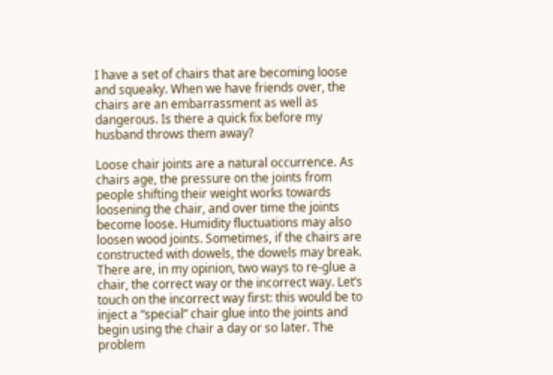I have a set of chairs that are becoming loose and squeaky. When we have friends over, the chairs are an embarrassment as well as dangerous. Is there a quick fix before my husband throws them away?

Loose chair joints are a natural occurrence. As chairs age, the pressure on the joints from people shifting their weight works towards loosening the chair, and over time the joints become loose. Humidity fluctuations may also loosen wood joints. Sometimes, if the chairs are constructed with dowels, the dowels may break. There are, in my opinion, two ways to re-glue a chair, the correct way or the incorrect way. Let’s touch on the incorrect way first: this would be to inject a “special” chair glue into the joints and begin using the chair a day or so later. The problem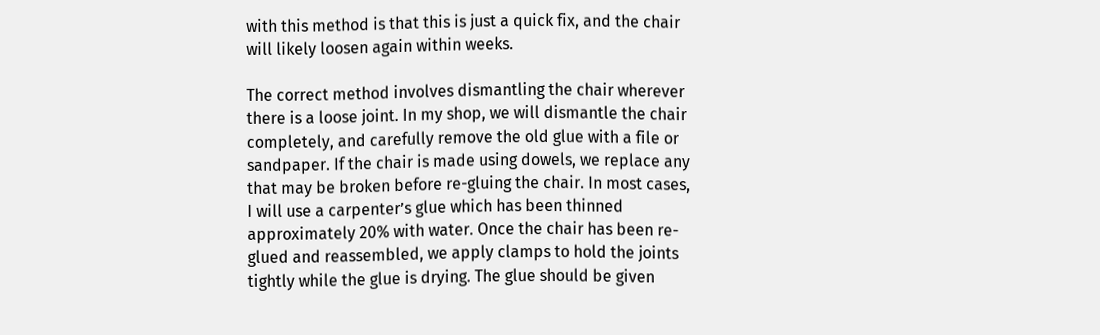with this method is that this is just a quick fix, and the chair will likely loosen again within weeks.

The correct method involves dismantling the chair wherever there is a loose joint. In my shop, we will dismantle the chair completely, and carefully remove the old glue with a file or sandpaper. If the chair is made using dowels, we replace any that may be broken before re-gluing the chair. In most cases, I will use a carpenter’s glue which has been thinned approximately 20% with water. Once the chair has been re-glued and reassembled, we apply clamps to hold the joints tightly while the glue is drying. The glue should be given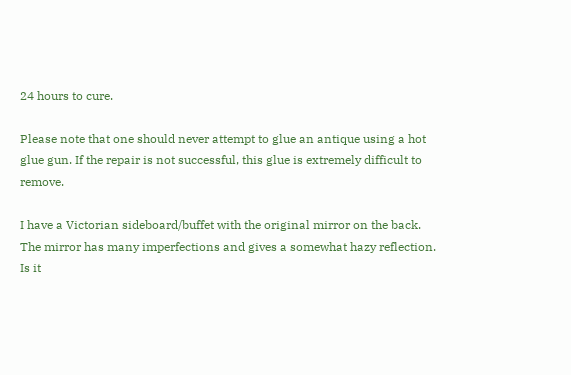24 hours to cure.

Please note that one should never attempt to glue an antique using a hot glue gun. If the repair is not successful, this glue is extremely difficult to remove.

I have a Victorian sideboard/buffet with the original mirror on the back. The mirror has many imperfections and gives a somewhat hazy reflection. Is it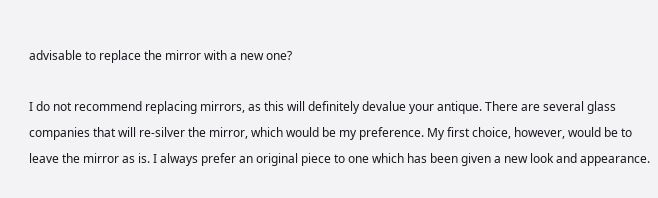advisable to replace the mirror with a new one?

I do not recommend replacing mirrors, as this will definitely devalue your antique. There are several glass companies that will re-silver the mirror, which would be my preference. My first choice, however, would be to leave the mirror as is. I always prefer an original piece to one which has been given a new look and appearance.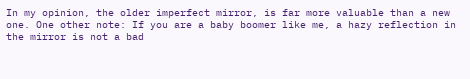In my opinion, the older imperfect mirror, is far more valuable than a new one. One other note: If you are a baby boomer like me, a hazy reflection in the mirror is not a bad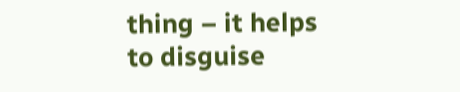thing – it helps to disguise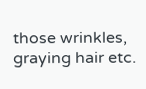those wrinkles, graying hair etc.